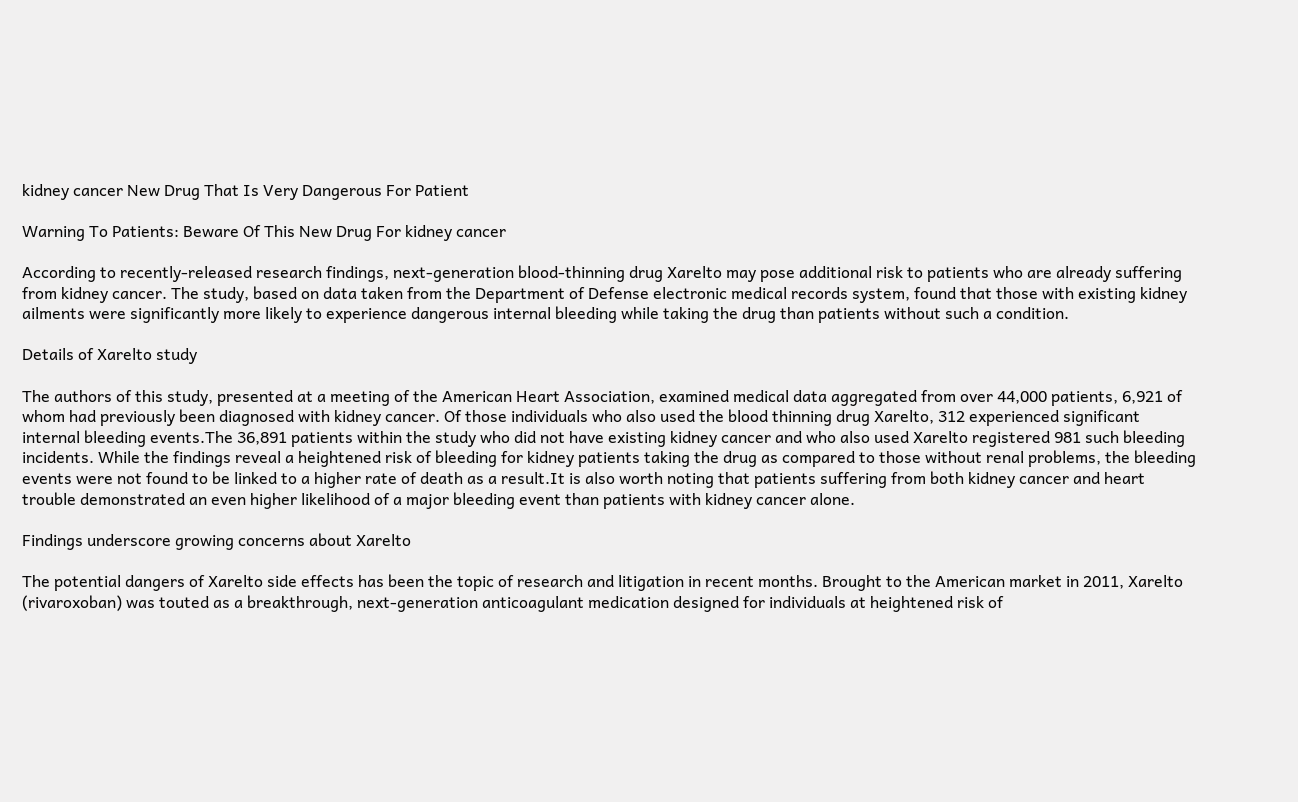kidney cancer New Drug That Is Very Dangerous For Patient

Warning To Patients: Beware Of This New Drug For kidney cancer

According to recently-released research findings, next-generation blood-thinning drug Xarelto may pose additional risk to patients who are already suffering from kidney cancer. The study, based on data taken from the Department of Defense electronic medical records system, found that those with existing kidney ailments were significantly more likely to experience dangerous internal bleeding while taking the drug than patients without such a condition.

Details of Xarelto study

The authors of this study, presented at a meeting of the American Heart Association, examined medical data aggregated from over 44,000 patients, 6,921 of whom had previously been diagnosed with kidney cancer. Of those individuals who also used the blood thinning drug Xarelto, 312 experienced significant internal bleeding events.The 36,891 patients within the study who did not have existing kidney cancer and who also used Xarelto registered 981 such bleeding incidents. While the findings reveal a heightened risk of bleeding for kidney patients taking the drug as compared to those without renal problems, the bleeding events were not found to be linked to a higher rate of death as a result.It is also worth noting that patients suffering from both kidney cancer and heart trouble demonstrated an even higher likelihood of a major bleeding event than patients with kidney cancer alone.

Findings underscore growing concerns about Xarelto

The potential dangers of Xarelto side effects has been the topic of research and litigation in recent months. Brought to the American market in 2011, Xarelto (rivaroxoban) was touted as a breakthrough, next-generation anticoagulant medication designed for individuals at heightened risk of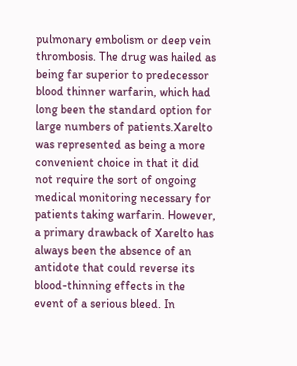pulmonary embolism or deep vein thrombosis. The drug was hailed as being far superior to predecessor blood thinner warfarin, which had long been the standard option for large numbers of patients.Xarelto was represented as being a more convenient choice in that it did not require the sort of ongoing medical monitoring necessary for patients taking warfarin. However, a primary drawback of Xarelto has always been the absence of an antidote that could reverse its blood-thinning effects in the event of a serious bleed. In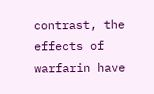contrast, the effects of warfarin have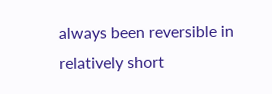always been reversible in relatively short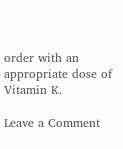order with an appropriate dose of Vitamin K.

Leave a Comment